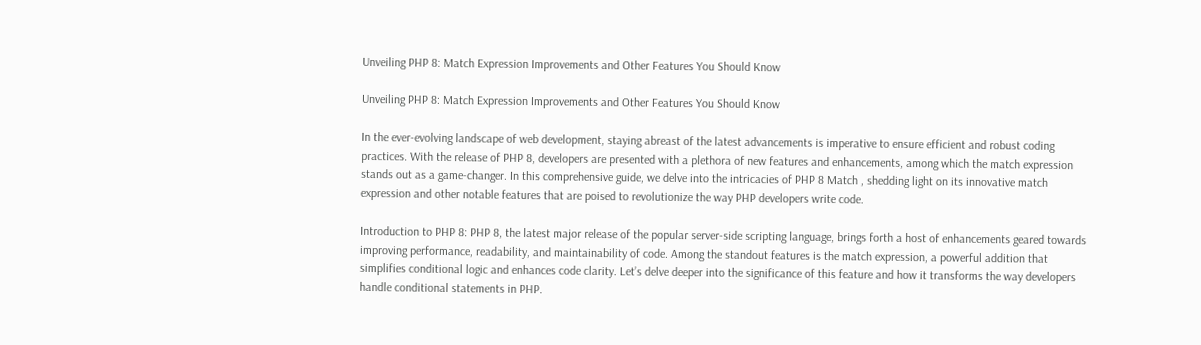Unveiling PHP 8: Match Expression Improvements and Other Features You Should Know

Unveiling PHP 8: Match Expression Improvements and Other Features You Should Know

In the ever-evolving landscape of web development, staying abreast of the latest advancements is imperative to ensure efficient and robust coding practices. With the release of PHP 8, developers are presented with a plethora of new features and enhancements, among which the match expression stands out as a game-changer. In this comprehensive guide, we delve into the intricacies of PHP 8 Match , shedding light on its innovative match expression and other notable features that are poised to revolutionize the way PHP developers write code.

Introduction to PHP 8: PHP 8, the latest major release of the popular server-side scripting language, brings forth a host of enhancements geared towards improving performance, readability, and maintainability of code. Among the standout features is the match expression, a powerful addition that simplifies conditional logic and enhances code clarity. Let’s delve deeper into the significance of this feature and how it transforms the way developers handle conditional statements in PHP.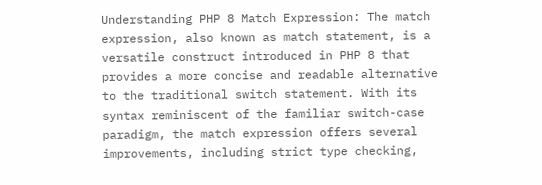Understanding PHP 8 Match Expression: The match expression, also known as match statement, is a versatile construct introduced in PHP 8 that provides a more concise and readable alternative to the traditional switch statement. With its syntax reminiscent of the familiar switch-case paradigm, the match expression offers several improvements, including strict type checking,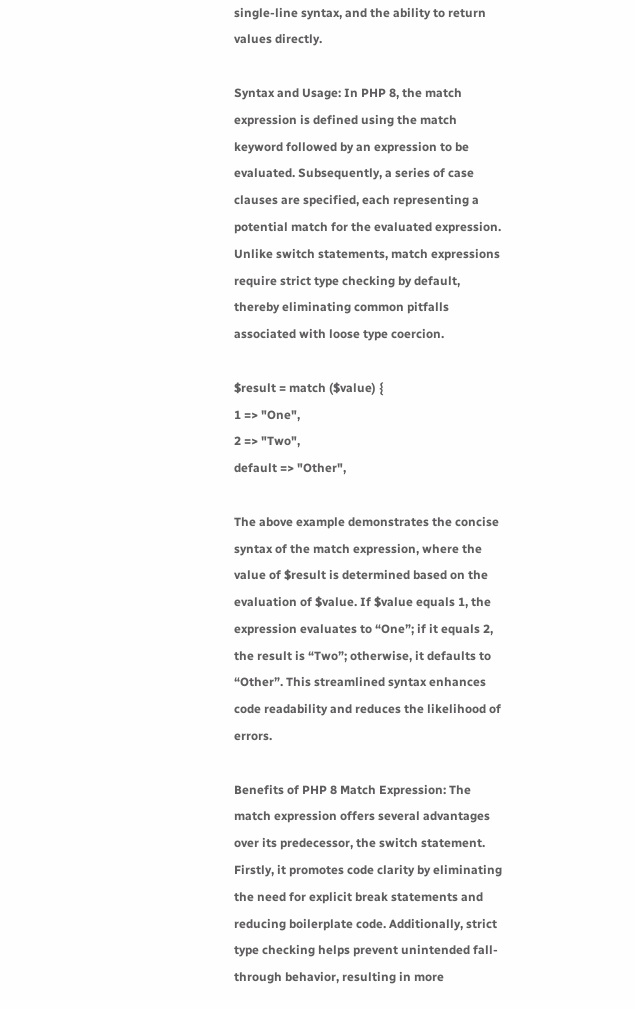single-line syntax, and the ability to return values directly.

Syntax and Usage: In PHP 8, the match expression is defined using the match keyword followed by an expression to be evaluated. Subsequently, a series of case clauses are specified, each representing a potential match for the evaluated expression. Unlike switch statements, match expressions require strict type checking by default, thereby eliminating common pitfalls associated with loose type coercion.

$result = match ($value) {
1 => "One",
2 => "Two",
default => "Other",

The above example demonstrates the concise syntax of the match expression, where the value of $result is determined based on the evaluation of $value. If $value equals 1, the expression evaluates to “One”; if it equals 2, the result is “Two”; otherwise, it defaults to “Other”. This streamlined syntax enhances code readability and reduces the likelihood of errors.

Benefits of PHP 8 Match Expression: The match expression offers several advantages over its predecessor, the switch statement. Firstly, it promotes code clarity by eliminating the need for explicit break statements and reducing boilerplate code. Additionally, strict type checking helps prevent unintended fall-through behavior, resulting in more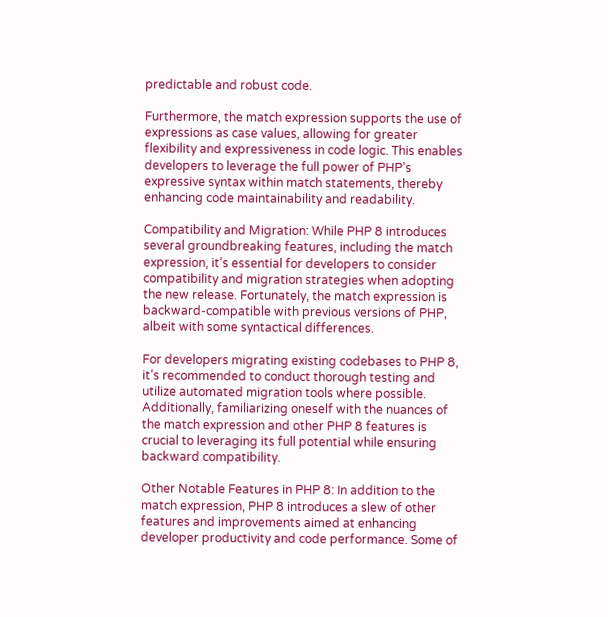predictable and robust code.

Furthermore, the match expression supports the use of expressions as case values, allowing for greater flexibility and expressiveness in code logic. This enables developers to leverage the full power of PHP’s expressive syntax within match statements, thereby enhancing code maintainability and readability.

Compatibility and Migration: While PHP 8 introduces several groundbreaking features, including the match expression, it’s essential for developers to consider compatibility and migration strategies when adopting the new release. Fortunately, the match expression is backward-compatible with previous versions of PHP, albeit with some syntactical differences.

For developers migrating existing codebases to PHP 8, it’s recommended to conduct thorough testing and utilize automated migration tools where possible. Additionally, familiarizing oneself with the nuances of the match expression and other PHP 8 features is crucial to leveraging its full potential while ensuring backward compatibility.

Other Notable Features in PHP 8: In addition to the match expression, PHP 8 introduces a slew of other features and improvements aimed at enhancing developer productivity and code performance. Some of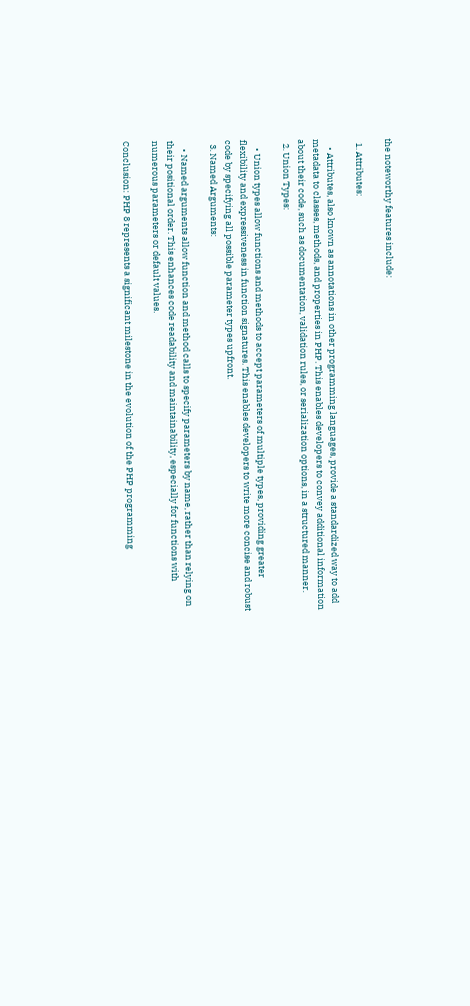the noteworthy features include:

  1. Attributes:

    • Attributes, also known as annotations in other programming languages, provide a standardized way to add metadata to classes, methods, and properties in PHP. This enables developers to convey additional information about their code, such as documentation, validation rules, or serialization options, in a structured manner.
  2. Union Types:

    • Union types allow functions and methods to accept parameters of multiple types, providing greater flexibility and expressiveness in function signatures. This enables developers to write more concise and robust code by specifying all possible parameter types upfront.
  3. Named Arguments:

    • Named arguments allow function and method calls to specify parameters by name, rather than relying on their positional order. This enhances code readability and maintainability, especially for functions with numerous parameters or default values.

Conclusion: PHP 8 represents a significant milestone in the evolution of the PHP programming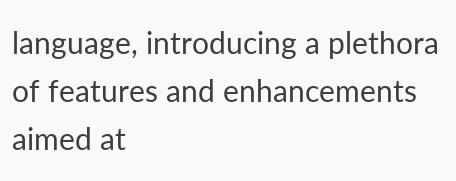language, introducing a plethora of features and enhancements aimed at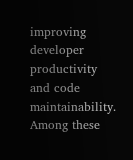improving developer productivity and code maintainability. Among these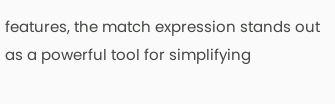features, the match expression stands out as a powerful tool for simplifying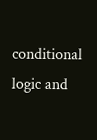conditional logic and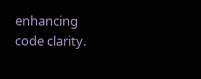enhancing code clarity.